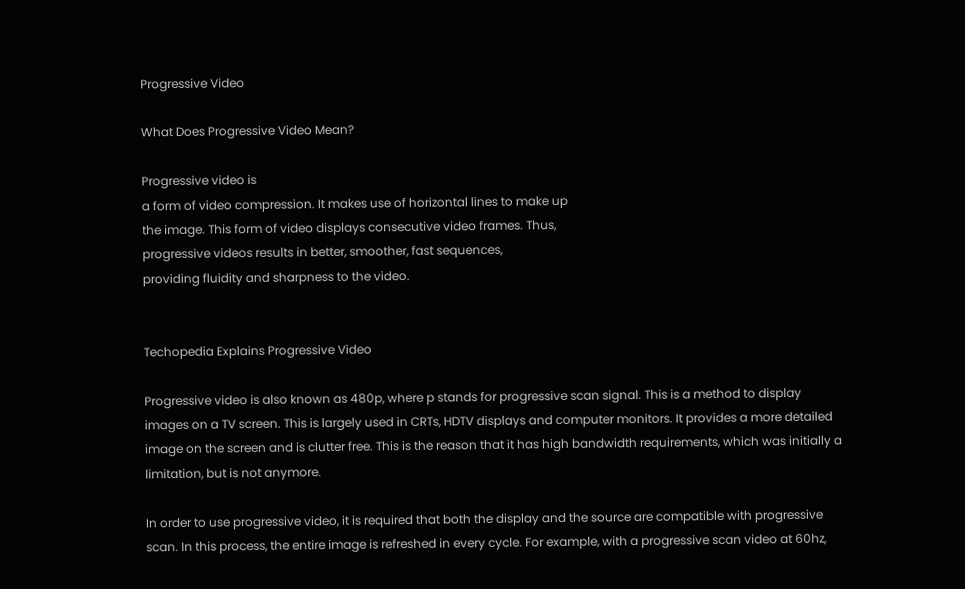Progressive Video

What Does Progressive Video Mean?

Progressive video is
a form of video compression. It makes use of horizontal lines to make up
the image. This form of video displays consecutive video frames. Thus,
progressive videos results in better, smoother, fast sequences,
providing fluidity and sharpness to the video.


Techopedia Explains Progressive Video

Progressive video is also known as 480p, where p stands for progressive scan signal. This is a method to display images on a TV screen. This is largely used in CRTs, HDTV displays and computer monitors. It provides a more detailed image on the screen and is clutter free. This is the reason that it has high bandwidth requirements, which was initially a limitation, but is not anymore.

In order to use progressive video, it is required that both the display and the source are compatible with progressive scan. In this process, the entire image is refreshed in every cycle. For example, with a progressive scan video at 60hz,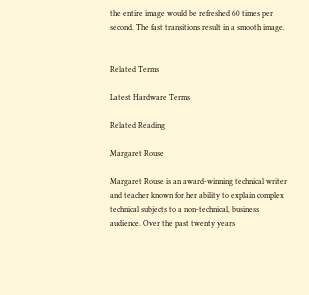the entire image would be refreshed 60 times per second. The fast transitions result in a smooth image.


Related Terms

Latest Hardware Terms

Related Reading

Margaret Rouse

Margaret Rouse is an award-winning technical writer and teacher known for her ability to explain complex technical subjects to a non-technical, business audience. Over the past twenty years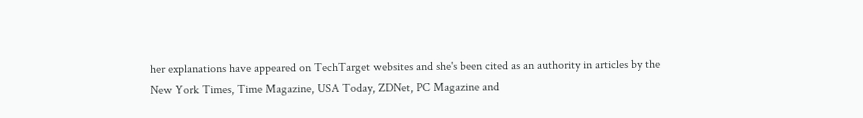her explanations have appeared on TechTarget websites and she's been cited as an authority in articles by the New York Times, Time Magazine, USA Today, ZDNet, PC Magazine and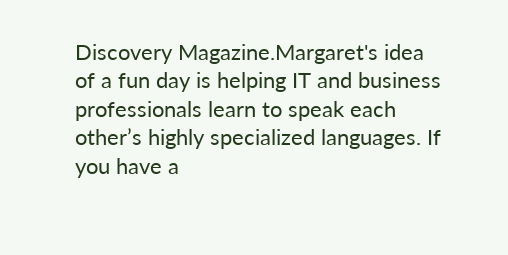Discovery Magazine.Margaret's idea of a fun day is helping IT and business professionals learn to speak each other’s highly specialized languages. If you have a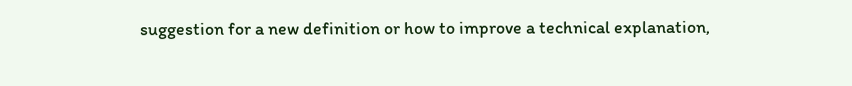suggestion for a new definition or how to improve a technical explanation,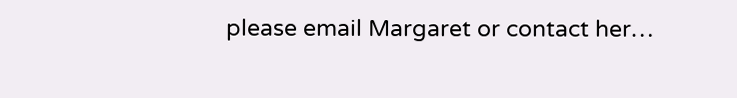please email Margaret or contact her…